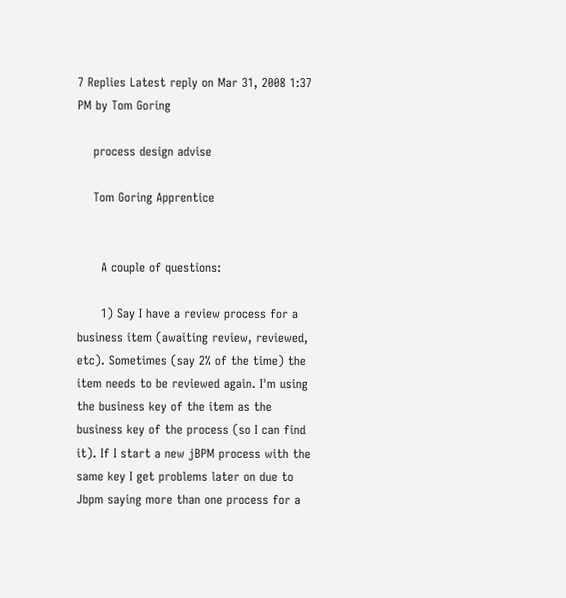7 Replies Latest reply on Mar 31, 2008 1:37 PM by Tom Goring

    process design advise

    Tom Goring Apprentice


      A couple of questions:

      1) Say I have a review process for a business item (awaiting review, reviewed, etc). Sometimes (say 2% of the time) the item needs to be reviewed again. I'm using the business key of the item as the business key of the process (so I can find it). If I start a new jBPM process with the same key I get problems later on due to Jbpm saying more than one process for a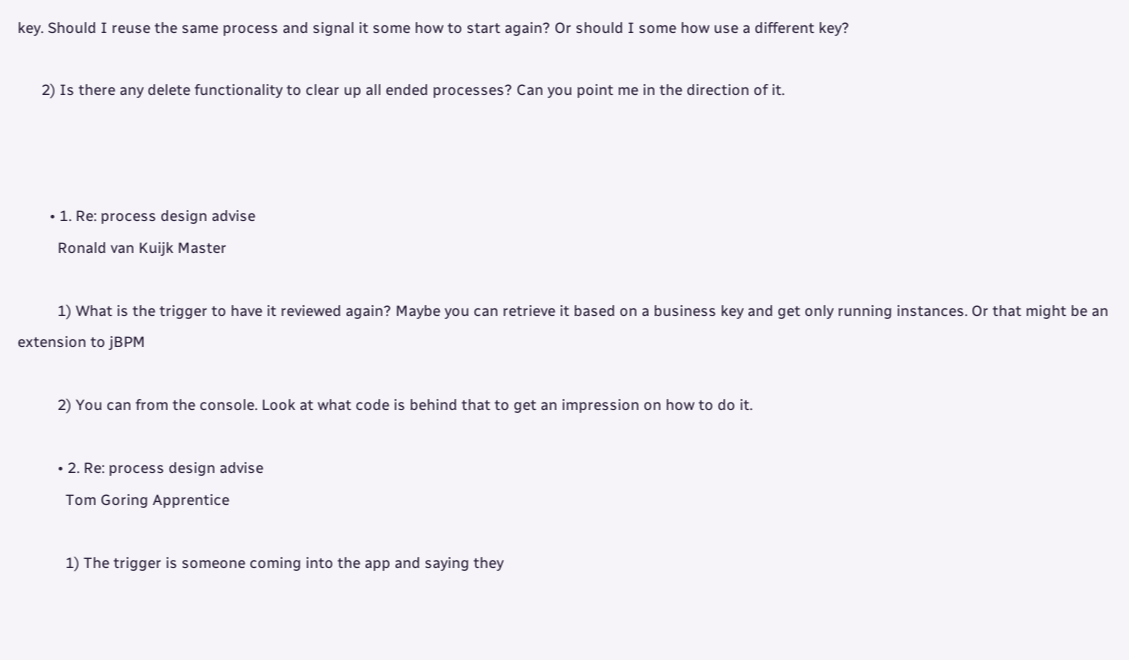key. Should I reuse the same process and signal it some how to start again? Or should I some how use a different key?

      2) Is there any delete functionality to clear up all ended processes? Can you point me in the direction of it.



        • 1. Re: process design advise
          Ronald van Kuijk Master

          1) What is the trigger to have it reviewed again? Maybe you can retrieve it based on a business key and get only running instances. Or that might be an extension to jBPM

          2) You can from the console. Look at what code is behind that to get an impression on how to do it.

          • 2. Re: process design advise
            Tom Goring Apprentice

            1) The trigger is someone coming into the app and saying they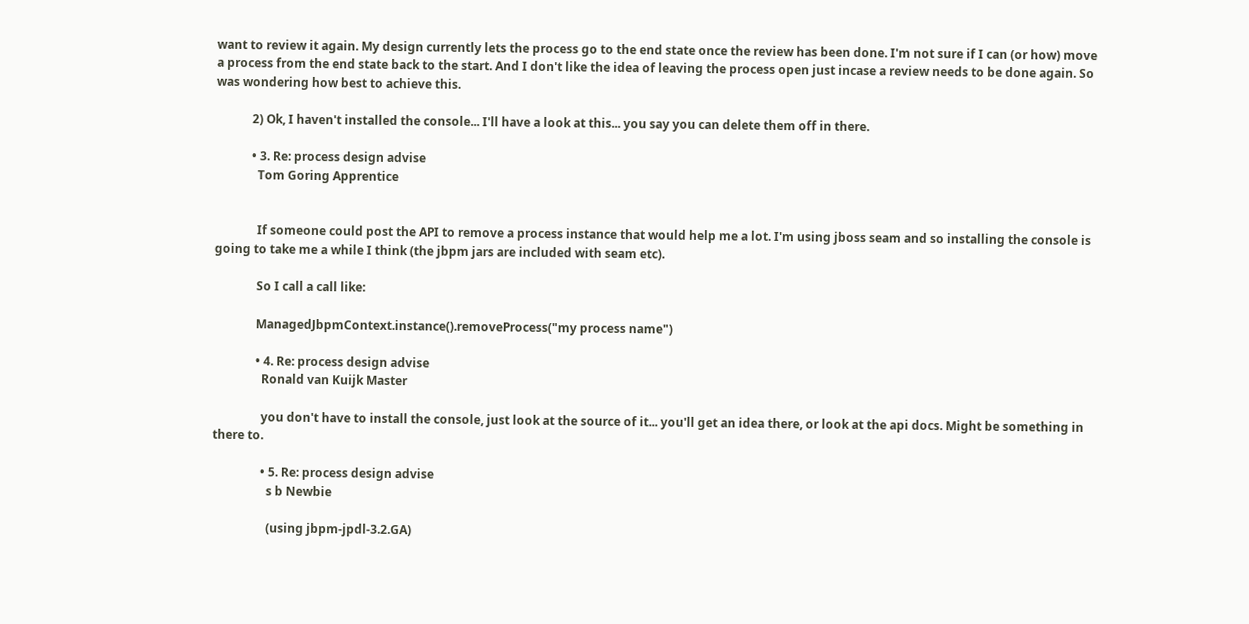want to review it again. My design currently lets the process go to the end state once the review has been done. I'm not sure if I can (or how) move a process from the end state back to the start. And I don't like the idea of leaving the process open just incase a review needs to be done again. So was wondering how best to achieve this.

            2) Ok, I haven't installed the console... I'll have a look at this... you say you can delete them off in there.

            • 3. Re: process design advise
              Tom Goring Apprentice


              If someone could post the API to remove a process instance that would help me a lot. I'm using jboss seam and so installing the console is going to take me a while I think (the jbpm jars are included with seam etc).

              So I call a call like:

              ManagedJbpmContext.instance().removeProcess("my process name")

              • 4. Re: process design advise
                Ronald van Kuijk Master

                you don't have to install the console, just look at the source of it... you'll get an idea there, or look at the api docs. Might be something in there to.

                • 5. Re: process design advise
                  s b Newbie

                  (using jbpm-jpdl-3.2.GA)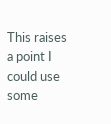This raises a point I could use some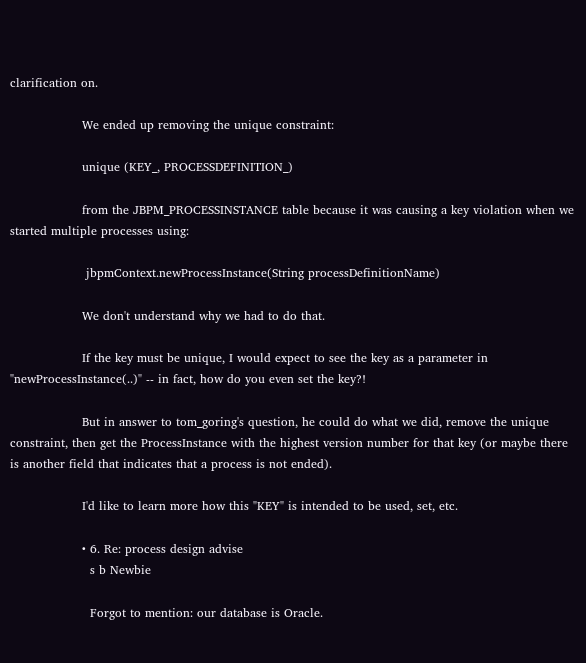clarification on.

                  We ended up removing the unique constraint:

                  unique (KEY_, PROCESSDEFINITION_)

                  from the JBPM_PROCESSINSTANCE table because it was causing a key violation when we started multiple processes using:

                   jbpmContext.newProcessInstance(String processDefinitionName)

                  We don't understand why we had to do that.

                  If the key must be unique, I would expect to see the key as a parameter in "newProcessInstance(..)" -- in fact, how do you even set the key?!

                  But in answer to tom_goring's question, he could do what we did, remove the unique constraint, then get the ProcessInstance with the highest version number for that key (or maybe there is another field that indicates that a process is not ended).

                  I'd like to learn more how this "KEY" is intended to be used, set, etc.

                  • 6. Re: process design advise
                    s b Newbie

                    Forgot to mention: our database is Oracle.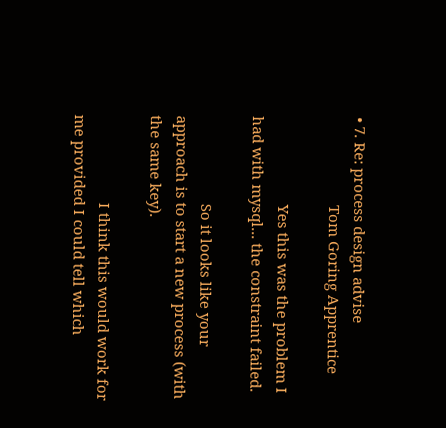• 7. Re: process design advise
                      Tom Goring Apprentice

                      Yes this was the problem I had with mysql... the constraint failed.

                      So it looks like your approach is to start a new process (with the same key).

                      I think this would work for me provided I could tell which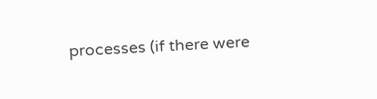processes (if there were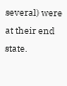several) were at their end state.